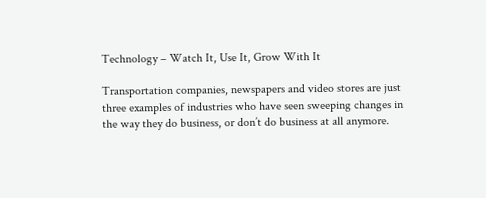Technology – Watch It, Use It, Grow With It

Transportation companies, newspapers and video stores are just three examples of industries who have seen sweeping changes in the way they do business, or don’t do business at all anymore.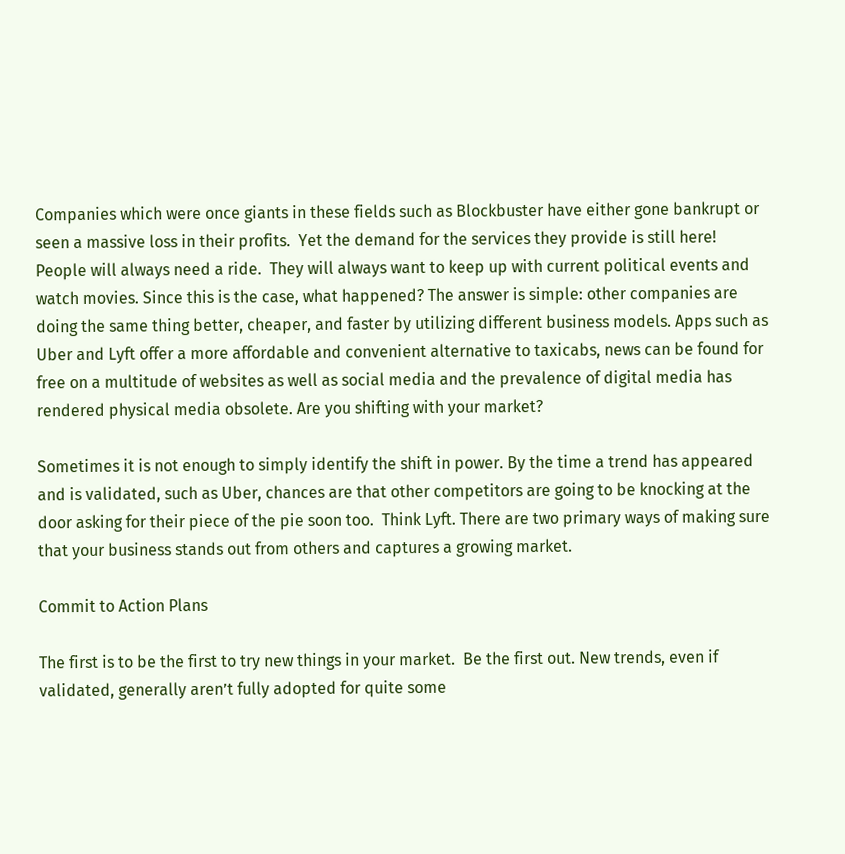Companies which were once giants in these fields such as Blockbuster have either gone bankrupt or seen a massive loss in their profits.  Yet the demand for the services they provide is still here!  People will always need a ride.  They will always want to keep up with current political events and watch movies. Since this is the case, what happened? The answer is simple: other companies are doing the same thing better, cheaper, and faster by utilizing different business models. Apps such as Uber and Lyft offer a more affordable and convenient alternative to taxicabs, news can be found for free on a multitude of websites as well as social media and the prevalence of digital media has rendered physical media obsolete. Are you shifting with your market?

Sometimes it is not enough to simply identify the shift in power. By the time a trend has appeared and is validated, such as Uber, chances are that other competitors are going to be knocking at the door asking for their piece of the pie soon too.  Think Lyft. There are two primary ways of making sure that your business stands out from others and captures a growing market.

Commit to Action Plans

The first is to be the first to try new things in your market.  Be the first out. New trends, even if validated, generally aren’t fully adopted for quite some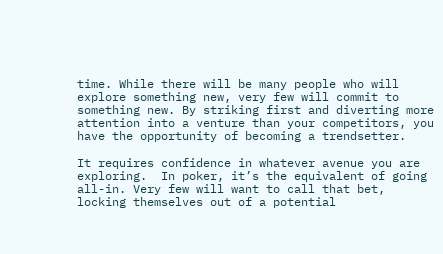time. While there will be many people who will explore something new, very few will commit to something new. By striking first and diverting more attention into a venture than your competitors, you have the opportunity of becoming a trendsetter.

It requires confidence in whatever avenue you are exploring.  In poker, it’s the equivalent of going all-in. Very few will want to call that bet, locking themselves out of a potential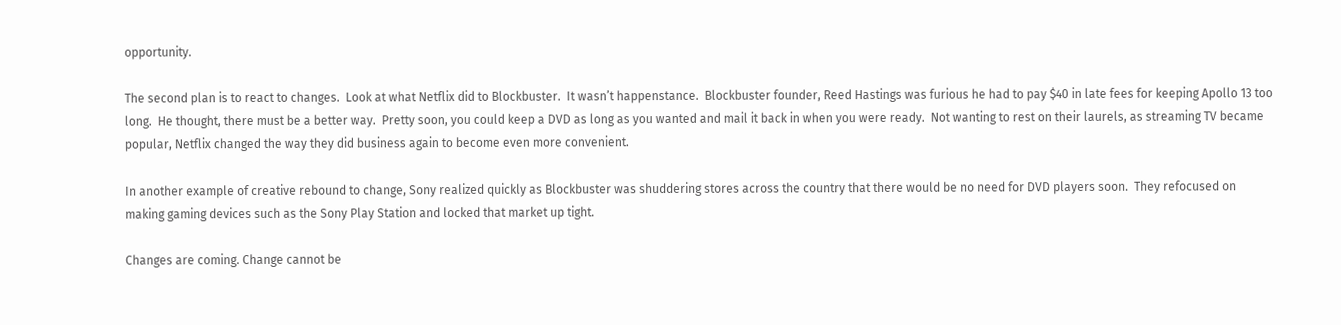opportunity.

The second plan is to react to changes.  Look at what Netflix did to Blockbuster.  It wasn’t happenstance.  Blockbuster founder, Reed Hastings was furious he had to pay $40 in late fees for keeping Apollo 13 too long.  He thought, there must be a better way.  Pretty soon, you could keep a DVD as long as you wanted and mail it back in when you were ready.  Not wanting to rest on their laurels, as streaming TV became popular, Netflix changed the way they did business again to become even more convenient.

In another example of creative rebound to change, Sony realized quickly as Blockbuster was shuddering stores across the country that there would be no need for DVD players soon.  They refocused on making gaming devices such as the Sony Play Station and locked that market up tight.

Changes are coming. Change cannot be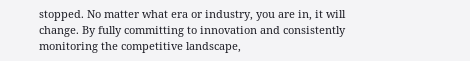stopped. No matter what era or industry, you are in, it will change. By fully committing to innovation and consistently monitoring the competitive landscape,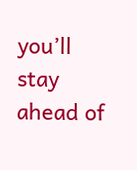you’ll stay ahead of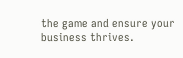the game and ensure your business thrives.